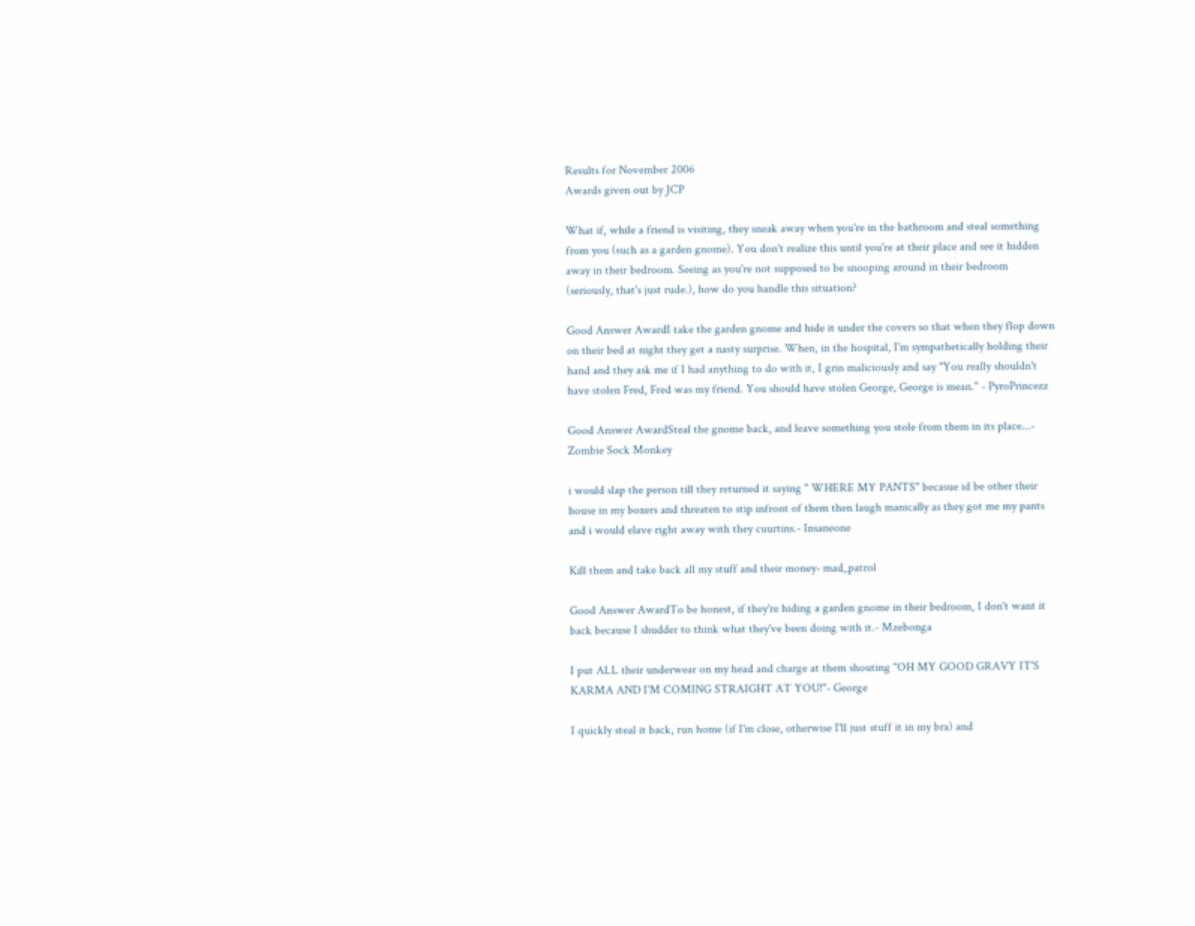Results for November 2006
Awards given out by JCP

What if, while a friend is visiting, they sneak away when you're in the bathroom and steal something from you (such as a garden gnome). You don't realize this until you're at their place and see it hidden away in their bedroom. Seeing as you're not supposed to be snooping around in their bedroom (seriously, that's just rude.), how do you handle this situation?

Good Answer AwardI take the garden gnome and hide it under the covers so that when they flop down on their bed at night they get a nasty surprise. When, in the hospital, I'm sympathetically holding their hand and they ask me if I had anything to do with it, I grin maliciously and say "You really shouldn't have stolen Fred, Fred was my friend. You should have stolen George, George is mean." - PyroPrincezz

Good Answer AwardSteal the gnome back, and leave something you stole from them in its place...- Zombie Sock Monkey

i would slap the person till they returned it saying " WHERE MY PANTS" becasue id be other their house in my boxers and threaten to stip infront of them then laugh manically as they got me my pants and i would elave right away with they cuurtins.- Insaneone

Kill them and take back all my stuff and their money- mad_patrol

Good Answer AwardTo be honest, if they're hiding a garden gnome in their bedroom, I don't want it back because I shudder to think what they've been doing with it.- Mzebonga

I put ALL their underwear on my head and charge at them shouting "OH MY GOOD GRAVY IT'S KARMA AND I'M COMING STRAIGHT AT YOU!"- George

I quickly steal it back, run home (if I'm close, otherwise I'll just stuff it in my bra) and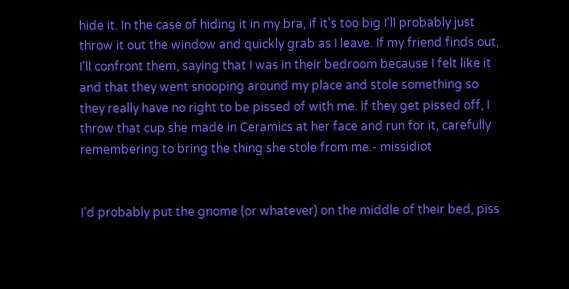hide it. In the case of hiding it in my bra, if it's too big I'll probably just throw it out the window and quickly grab as I leave. If my friend finds out, I'll confront them, saying that I was in their bedroom because I felt like it and that they went snooping around my place and stole something so they really have no right to be pissed of with me. If they get pissed off, I throw that cup she made in Ceramics at her face and run for it, carefully remembering to bring the thing she stole from me.- missidiot


I'd probably put the gnome (or whatever) on the middle of their bed, piss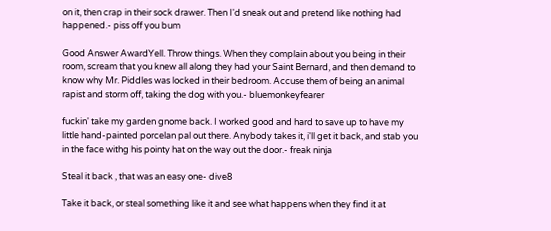on it, then crap in their sock drawer. Then I'd sneak out and pretend like nothing had happened.- piss off you bum

Good Answer AwardYell. Throw things. When they complain about you being in their room, scream that you knew all along they had your Saint Bernard, and then demand to know why Mr. Piddles was locked in their bedroom. Accuse them of being an animal rapist and storm off, taking the dog with you.- bluemonkeyfearer

fuckin' take my garden gnome back. I worked good and hard to save up to have my little hand-painted porcelan pal out there. Anybody takes it, i'll get it back, and stab you in the face withg his pointy hat on the way out the door.- freak ninja

Steal it back , that was an easy one- dive8

Take it back, or steal something like it and see what happens when they find it at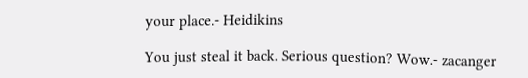your place.- Heidikins

You just steal it back. Serious question? Wow.- zacanger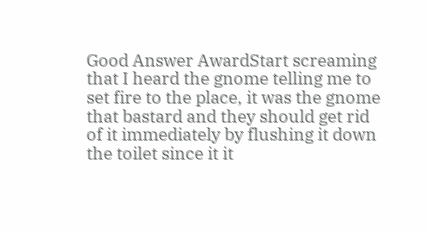Good Answer AwardStart screaming that I heard the gnome telling me to set fire to the place, it was the gnome that bastard and they should get rid of it immediately by flushing it down the toilet since it it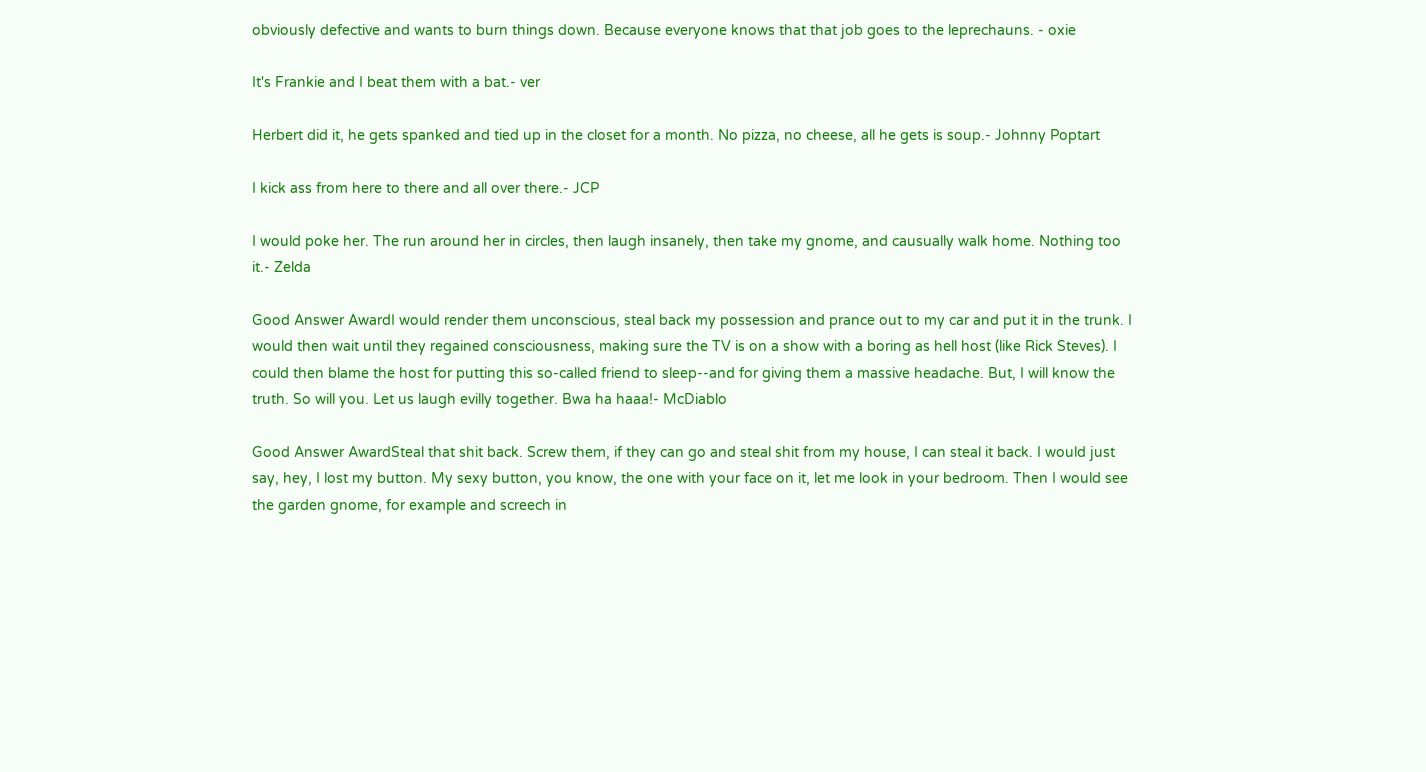obviously defective and wants to burn things down. Because everyone knows that that job goes to the leprechauns. - oxie

It's Frankie and I beat them with a bat.- ver

Herbert did it, he gets spanked and tied up in the closet for a month. No pizza, no cheese, all he gets is soup.- Johnny Poptart

I kick ass from here to there and all over there.- JCP

I would poke her. The run around her in circles, then laugh insanely, then take my gnome, and causually walk home. Nothing too it.- Zelda

Good Answer AwardI would render them unconscious, steal back my possession and prance out to my car and put it in the trunk. I would then wait until they regained consciousness, making sure the TV is on a show with a boring as hell host (like Rick Steves). I could then blame the host for putting this so-called friend to sleep--and for giving them a massive headache. But, I will know the truth. So will you. Let us laugh evilly together. Bwa ha haaa!- McDiablo

Good Answer AwardSteal that shit back. Screw them, if they can go and steal shit from my house, I can steal it back. I would just say, hey, I lost my button. My sexy button, you know, the one with your face on it, let me look in your bedroom. Then I would see the garden gnome, for example and screech in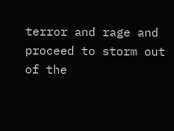terror and rage and proceed to storm out of the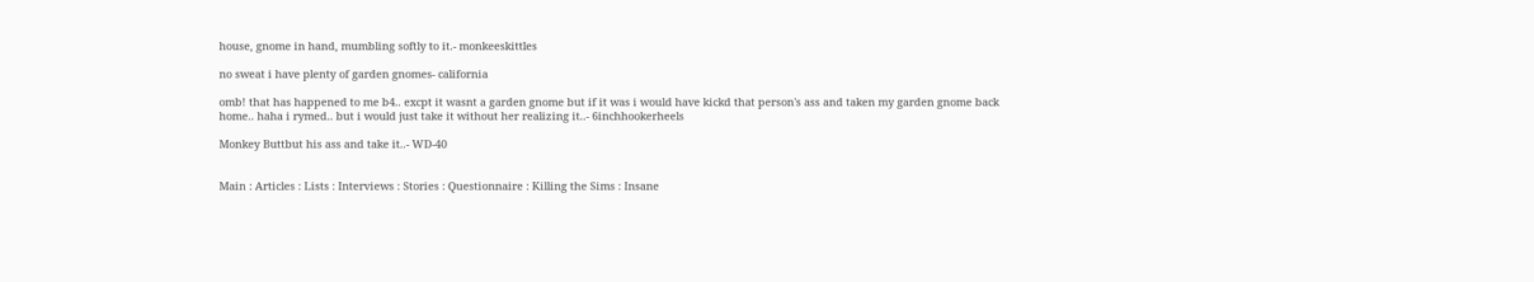house, gnome in hand, mumbling softly to it.- monkeeskittles

no sweat i have plenty of garden gnomes- california

omb! that has happened to me b4.. excpt it wasnt a garden gnome but if it was i would have kickd that person's ass and taken my garden gnome back home.. haha i rymed.. but i would just take it without her realizing it..- 6inchhookerheels

Monkey Buttbut his ass and take it..- WD-40


Main : Articles : Lists : Interviews : Stories : Questionnaire : Killing the Sims : Insane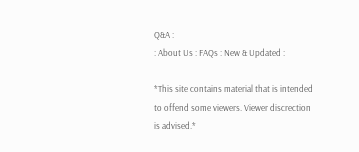Q&A :
: About Us : FAQs : New & Updated :

*This site contains material that is intended to offend some viewers. Viewer discrection is advised.*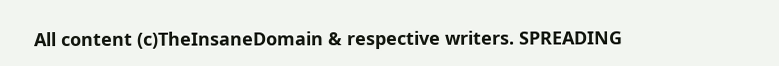All content (c)TheInsaneDomain & respective writers. SPREADING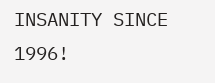INSANITY SINCE 1996!